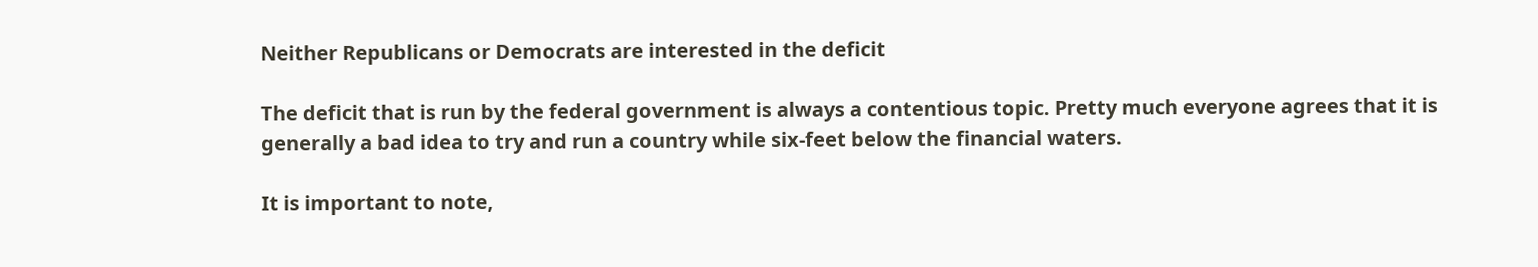Neither Republicans or Democrats are interested in the deficit

The deficit that is run by the federal government is always a contentious topic. Pretty much everyone agrees that it is generally a bad idea to try and run a country while six-feet below the financial waters.

It is important to note,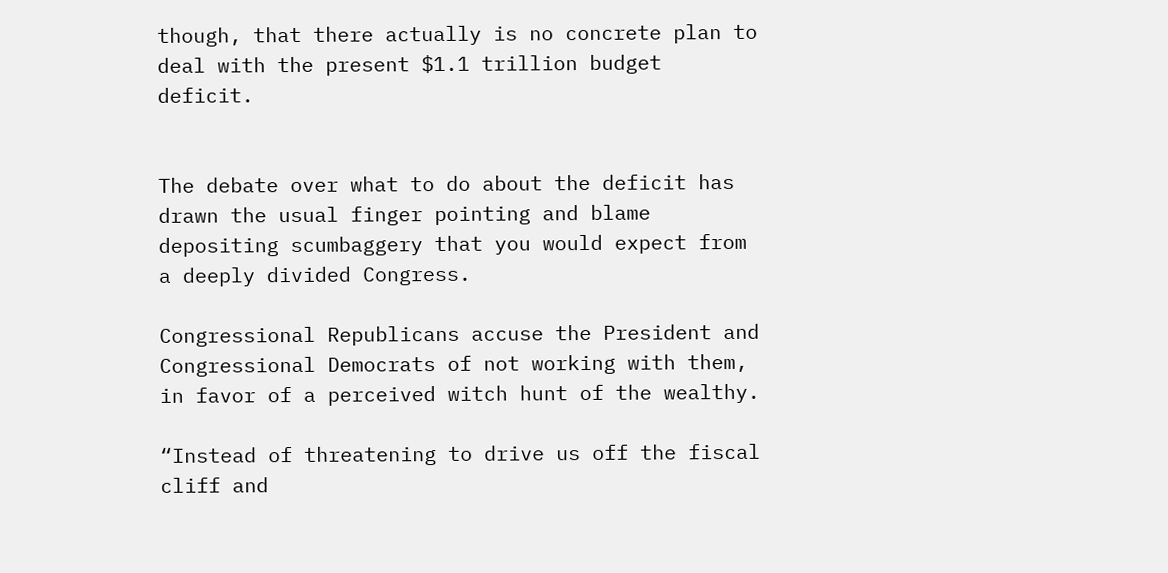though, that there actually is no concrete plan to deal with the present $1.1 trillion budget deficit.


The debate over what to do about the deficit has drawn the usual finger pointing and blame depositing scumbaggery that you would expect from a deeply divided Congress.

Congressional Republicans accuse the President and Congressional Democrats of not working with them, in favor of a perceived witch hunt of the wealthy.

“Instead of threatening to drive us off the fiscal cliff and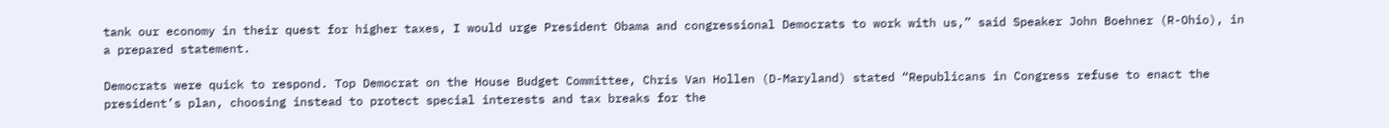tank our economy in their quest for higher taxes, I would urge President Obama and congressional Democrats to work with us,” said Speaker John Boehner (R-Ohio), in a prepared statement.

Democrats were quick to respond. Top Democrat on the House Budget Committee, Chris Van Hollen (D-Maryland) stated “Republicans in Congress refuse to enact the president’s plan, choosing instead to protect special interests and tax breaks for the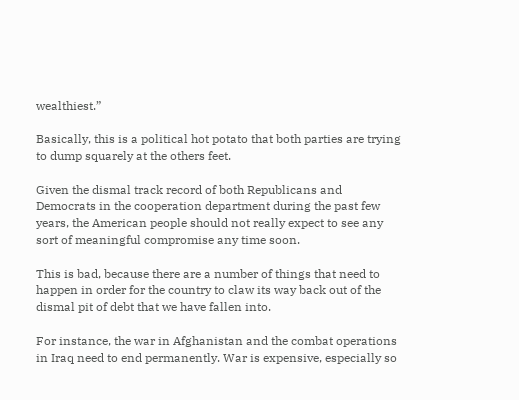wealthiest.”

Basically, this is a political hot potato that both parties are trying to dump squarely at the others feet.

Given the dismal track record of both Republicans and Democrats in the cooperation department during the past few years, the American people should not really expect to see any sort of meaningful compromise any time soon.

This is bad, because there are a number of things that need to happen in order for the country to claw its way back out of the dismal pit of debt that we have fallen into.

For instance, the war in Afghanistan and the combat operations in Iraq need to end permanently. War is expensive, especially so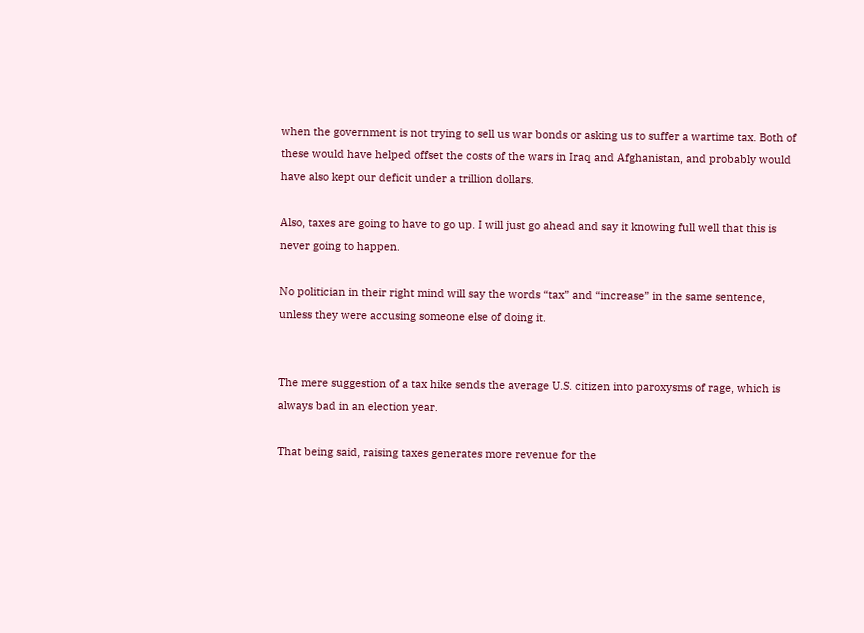when the government is not trying to sell us war bonds or asking us to suffer a wartime tax. Both of these would have helped offset the costs of the wars in Iraq and Afghanistan, and probably would have also kept our deficit under a trillion dollars.

Also, taxes are going to have to go up. I will just go ahead and say it knowing full well that this is never going to happen.

No politician in their right mind will say the words “tax” and “increase” in the same sentence, unless they were accusing someone else of doing it.


The mere suggestion of a tax hike sends the average U.S. citizen into paroxysms of rage, which is always bad in an election year.

That being said, raising taxes generates more revenue for the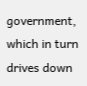government, which in turn drives down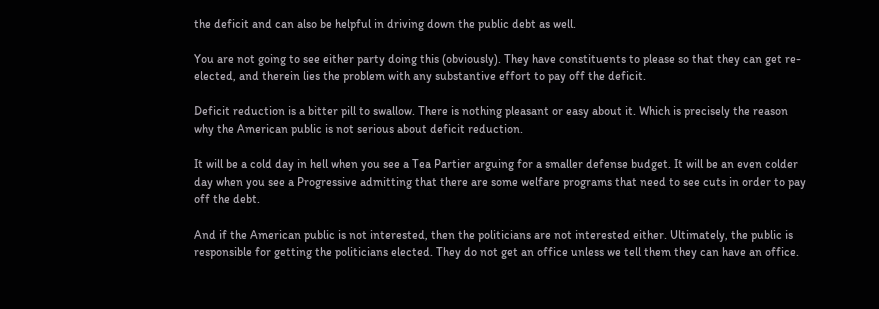the deficit and can also be helpful in driving down the public debt as well.

You are not going to see either party doing this (obviously). They have constituents to please so that they can get re-elected, and therein lies the problem with any substantive effort to pay off the deficit.

Deficit reduction is a bitter pill to swallow. There is nothing pleasant or easy about it. Which is precisely the reason why the American public is not serious about deficit reduction.

It will be a cold day in hell when you see a Tea Partier arguing for a smaller defense budget. It will be an even colder day when you see a Progressive admitting that there are some welfare programs that need to see cuts in order to pay off the debt.

And if the American public is not interested, then the politicians are not interested either. Ultimately, the public is responsible for getting the politicians elected. They do not get an office unless we tell them they can have an office.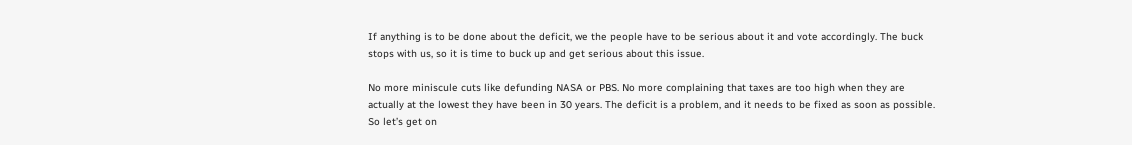If anything is to be done about the deficit, we the people have to be serious about it and vote accordingly. The buck stops with us, so it is time to buck up and get serious about this issue.

No more miniscule cuts like defunding NASA or PBS. No more complaining that taxes are too high when they are actually at the lowest they have been in 30 years. The deficit is a problem, and it needs to be fixed as soon as possible. So let’s get on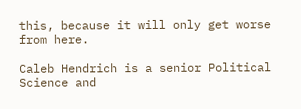this, because it will only get worse from here.

Caleb Hendrich is a senior Political Science and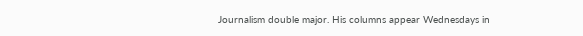Journalism double major. His columns appear Wednesdays in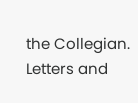the Collegian. Letters and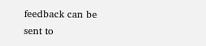feedback can be sent to